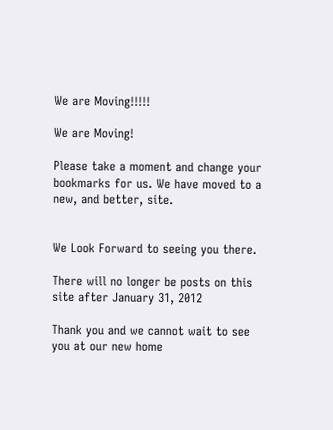We are Moving!!!!!

We are Moving!

Please take a moment and change your bookmarks for us. We have moved to a new, and better, site.


We Look Forward to seeing you there.

There will no longer be posts on this site after January 31, 2012

Thank you and we cannot wait to see you at our new home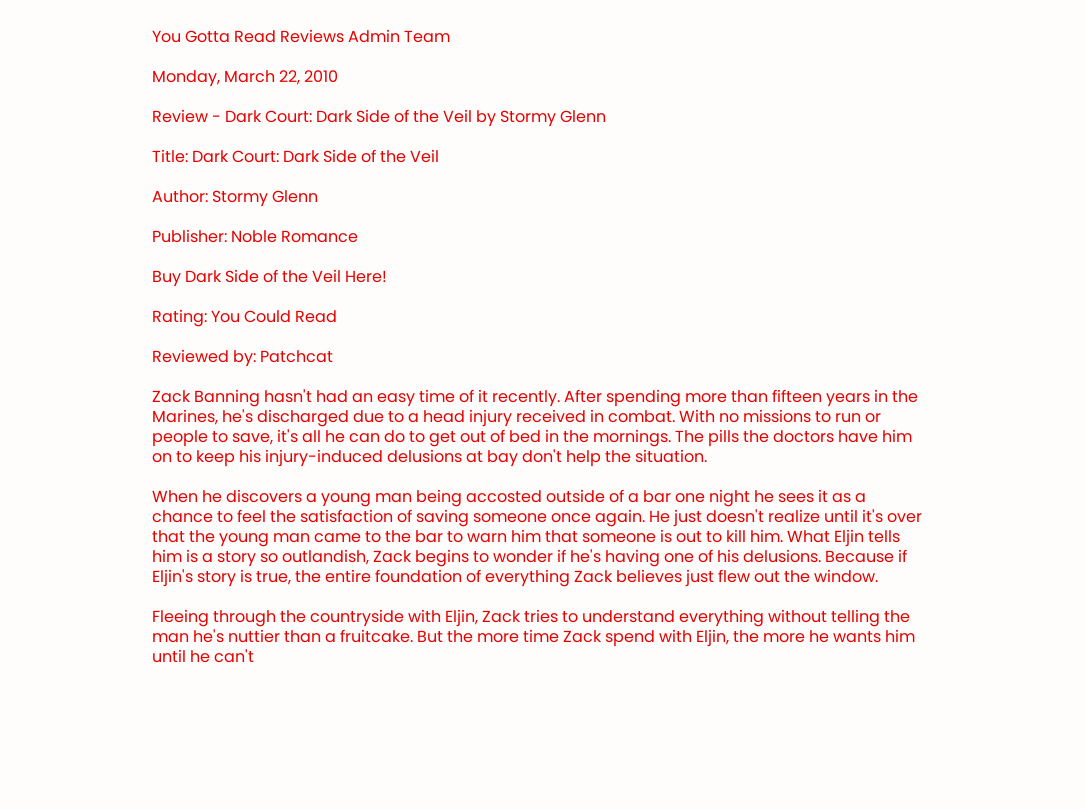You Gotta Read Reviews Admin Team

Monday, March 22, 2010

Review - Dark Court: Dark Side of the Veil by Stormy Glenn

Title: Dark Court: Dark Side of the Veil

Author: Stormy Glenn

Publisher: Noble Romance

Buy Dark Side of the Veil Here!

Rating: You Could Read

Reviewed by: Patchcat

Zack Banning hasn't had an easy time of it recently. After spending more than fifteen years in the Marines, he's discharged due to a head injury received in combat. With no missions to run or people to save, it's all he can do to get out of bed in the mornings. The pills the doctors have him on to keep his injury-induced delusions at bay don't help the situation.

When he discovers a young man being accosted outside of a bar one night he sees it as a chance to feel the satisfaction of saving someone once again. He just doesn't realize until it's over that the young man came to the bar to warn him that someone is out to kill him. What Eljin tells him is a story so outlandish, Zack begins to wonder if he's having one of his delusions. Because if Eljin's story is true, the entire foundation of everything Zack believes just flew out the window.

Fleeing through the countryside with Eljin, Zack tries to understand everything without telling the man he's nuttier than a fruitcake. But the more time Zack spend with Eljin, the more he wants him until he can't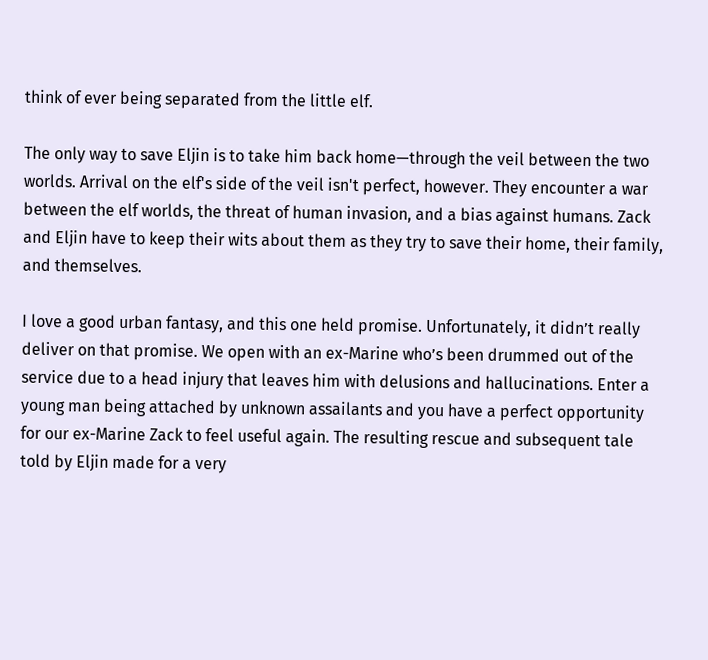think of ever being separated from the little elf.

The only way to save Eljin is to take him back home—through the veil between the two worlds. Arrival on the elf's side of the veil isn't perfect, however. They encounter a war between the elf worlds, the threat of human invasion, and a bias against humans. Zack and Eljin have to keep their wits about them as they try to save their home, their family, and themselves.

I love a good urban fantasy, and this one held promise. Unfortunately, it didn’t really deliver on that promise. We open with an ex-Marine who’s been drummed out of the service due to a head injury that leaves him with delusions and hallucinations. Enter a young man being attached by unknown assailants and you have a perfect opportunity for our ex-Marine Zack to feel useful again. The resulting rescue and subsequent tale told by Eljin made for a very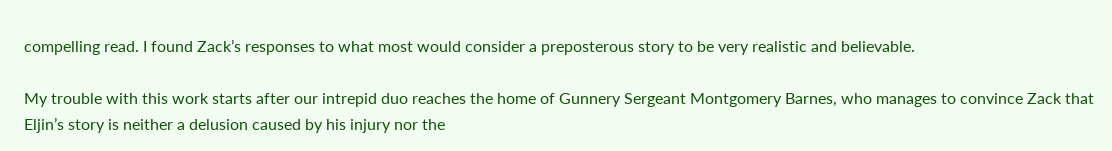compelling read. I found Zack’s responses to what most would consider a preposterous story to be very realistic and believable.

My trouble with this work starts after our intrepid duo reaches the home of Gunnery Sergeant Montgomery Barnes, who manages to convince Zack that Eljin’s story is neither a delusion caused by his injury nor the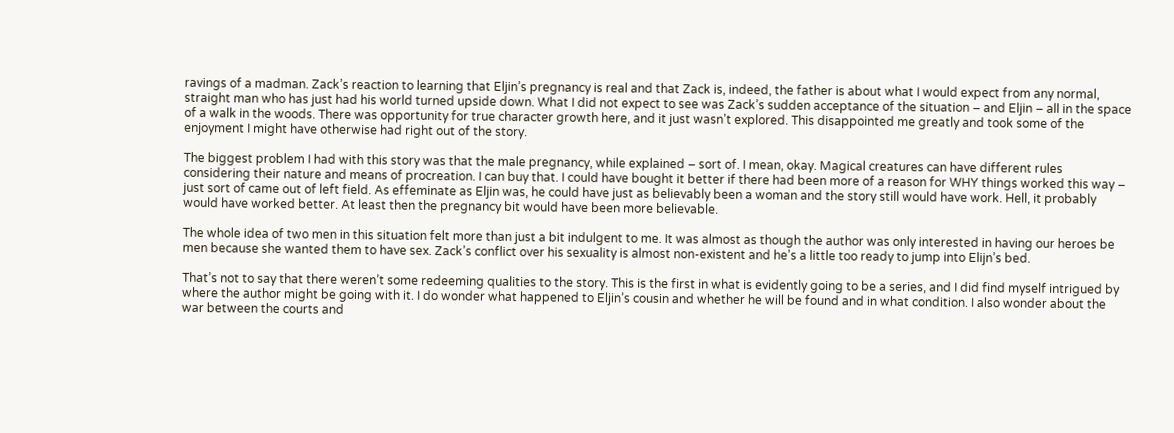ravings of a madman. Zack’s reaction to learning that Eljin’s pregnancy is real and that Zack is, indeed, the father is about what I would expect from any normal, straight man who has just had his world turned upside down. What I did not expect to see was Zack’s sudden acceptance of the situation – and Eljin – all in the space of a walk in the woods. There was opportunity for true character growth here, and it just wasn’t explored. This disappointed me greatly and took some of the enjoyment I might have otherwise had right out of the story.

The biggest problem I had with this story was that the male pregnancy, while explained – sort of. I mean, okay. Magical creatures can have different rules considering their nature and means of procreation. I can buy that. I could have bought it better if there had been more of a reason for WHY things worked this way – just sort of came out of left field. As effeminate as Eljin was, he could have just as believably been a woman and the story still would have work. Hell, it probably would have worked better. At least then the pregnancy bit would have been more believable.

The whole idea of two men in this situation felt more than just a bit indulgent to me. It was almost as though the author was only interested in having our heroes be men because she wanted them to have sex. Zack’s conflict over his sexuality is almost non-existent and he’s a little too ready to jump into Elijn’s bed.

That’s not to say that there weren’t some redeeming qualities to the story. This is the first in what is evidently going to be a series, and I did find myself intrigued by where the author might be going with it. I do wonder what happened to Eljin’s cousin and whether he will be found and in what condition. I also wonder about the war between the courts and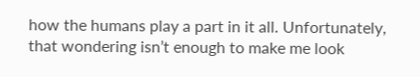how the humans play a part in it all. Unfortunately, that wondering isn’t enough to make me look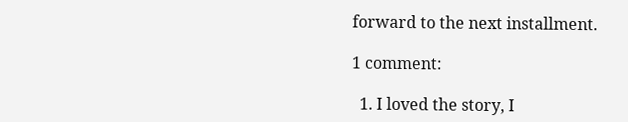forward to the next installment.

1 comment:

  1. I loved the story, I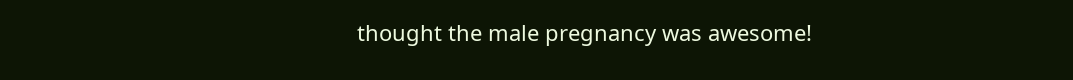thought the male pregnancy was awesome!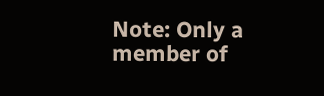Note: Only a member of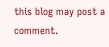this blog may post a comment.